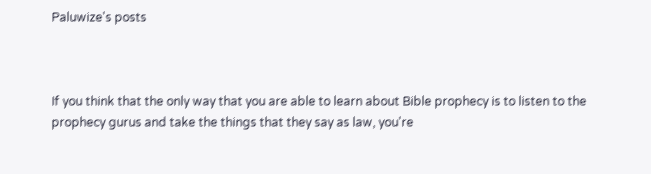Paluwize's posts



If you think that the only way that you are able to learn about Bible prophecy is to listen to the prophecy gurus and take the things that they say as law, you're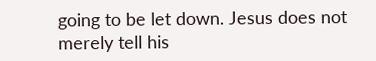going to be let down. Jesus does not merely tell his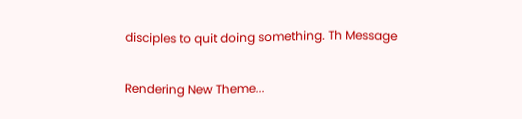disciples to quit doing something. Th Message

Rendering New Theme...